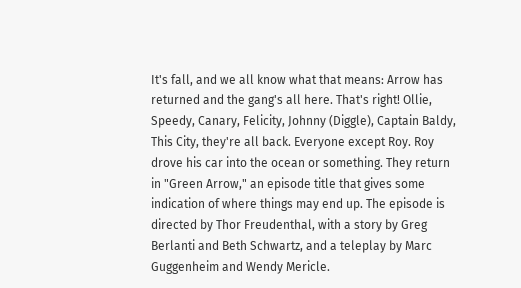It's fall, and we all know what that means: Arrow has returned and the gang's all here. That's right! Ollie, Speedy, Canary, Felicity, Johnny (Diggle), Captain Baldy, This City, they're all back. Everyone except Roy. Roy drove his car into the ocean or something. They return in "Green Arrow," an episode title that gives some indication of where things may end up. The episode is directed by Thor Freudenthal, with a story by Greg Berlanti and Beth Schwartz, and a teleplay by Marc Guggenheim and Wendy Mericle.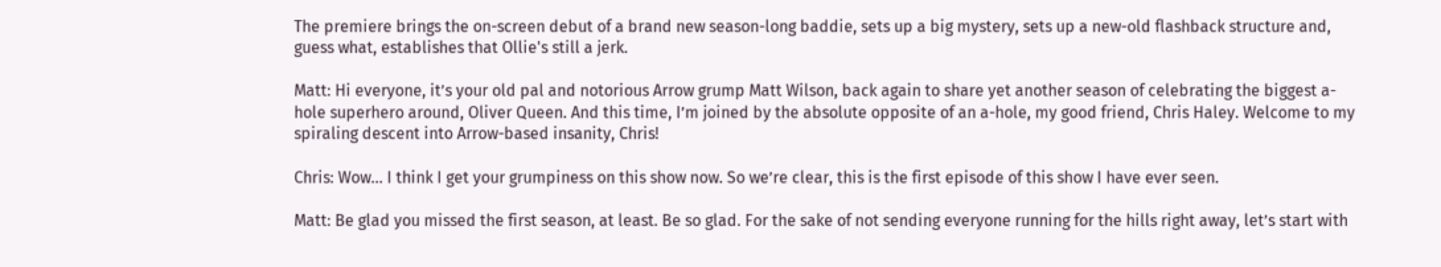The premiere brings the on-screen debut of a brand new season-long baddie, sets up a big mystery, sets up a new-old flashback structure and, guess what, establishes that Ollie's still a jerk.

Matt: Hi everyone, it’s your old pal and notorious Arrow grump Matt Wilson, back again to share yet another season of celebrating the biggest a-hole superhero around, Oliver Queen. And this time, I’m joined by the absolute opposite of an a-hole, my good friend, Chris Haley. Welcome to my spiraling descent into Arrow-based insanity, Chris!

Chris: Wow... I think I get your grumpiness on this show now. So we’re clear, this is the first episode of this show I have ever seen.

Matt: Be glad you missed the first season, at least. Be so glad. For the sake of not sending everyone running for the hills right away, let’s start with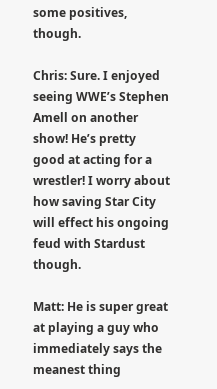some positives, though.

Chris: Sure. I enjoyed seeing WWE’s Stephen Amell on another show! He’s pretty good at acting for a wrestler! I worry about how saving Star City will effect his ongoing feud with Stardust though.

Matt: He is super great at playing a guy who immediately says the meanest thing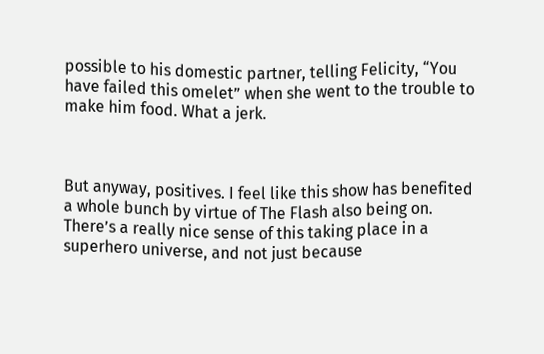possible to his domestic partner, telling Felicity, “You have failed this omelet” when she went to the trouble to make him food. What a jerk.



But anyway, positives. I feel like this show has benefited a whole bunch by virtue of The Flash also being on. There’s a really nice sense of this taking place in a superhero universe, and not just because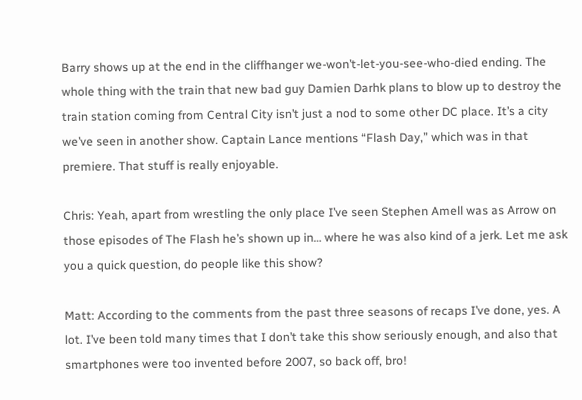Barry shows up at the end in the cliffhanger we-won’t-let-you-see-who-died ending. The whole thing with the train that new bad guy Damien Darhk plans to blow up to destroy the train station coming from Central City isn’t just a nod to some other DC place. It’s a city we’ve seen in another show. Captain Lance mentions “Flash Day,” which was in that premiere. That stuff is really enjoyable.

Chris: Yeah, apart from wrestling the only place I’ve seen Stephen Amell was as Arrow on those episodes of The Flash he’s shown up in… where he was also kind of a jerk. Let me ask you a quick question, do people like this show?

Matt: According to the comments from the past three seasons of recaps I’ve done, yes. A lot. I’ve been told many times that I don’t take this show seriously enough, and also that smartphones were too invented before 2007, so back off, bro!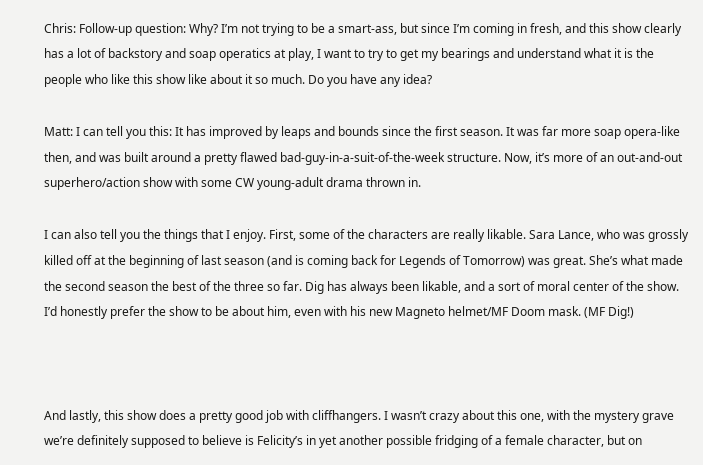Chris: Follow-up question: Why? I’m not trying to be a smart-ass, but since I’m coming in fresh, and this show clearly has a lot of backstory and soap operatics at play, I want to try to get my bearings and understand what it is the people who like this show like about it so much. Do you have any idea?

Matt: I can tell you this: It has improved by leaps and bounds since the first season. It was far more soap opera-like then, and was built around a pretty flawed bad-guy-in-a-suit-of-the-week structure. Now, it’s more of an out-and-out superhero/action show with some CW young-adult drama thrown in.

I can also tell you the things that I enjoy. First, some of the characters are really likable. Sara Lance, who was grossly killed off at the beginning of last season (and is coming back for Legends of Tomorrow) was great. She’s what made the second season the best of the three so far. Dig has always been likable, and a sort of moral center of the show. I’d honestly prefer the show to be about him, even with his new Magneto helmet/MF Doom mask. (MF Dig!)



And lastly, this show does a pretty good job with cliffhangers. I wasn’t crazy about this one, with the mystery grave we’re definitely supposed to believe is Felicity’s in yet another possible fridging of a female character, but on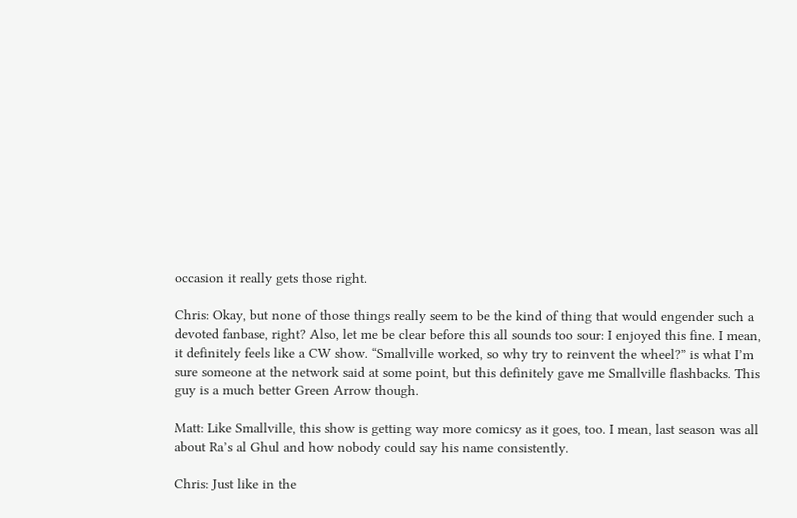occasion it really gets those right.

Chris: Okay, but none of those things really seem to be the kind of thing that would engender such a devoted fanbase, right? Also, let me be clear before this all sounds too sour: I enjoyed this fine. I mean, it definitely feels like a CW show. “Smallville worked, so why try to reinvent the wheel?” is what I’m sure someone at the network said at some point, but this definitely gave me Smallville flashbacks. This guy is a much better Green Arrow though.

Matt: Like Smallville, this show is getting way more comicsy as it goes, too. I mean, last season was all about Ra’s al Ghul and how nobody could say his name consistently.

Chris: Just like in the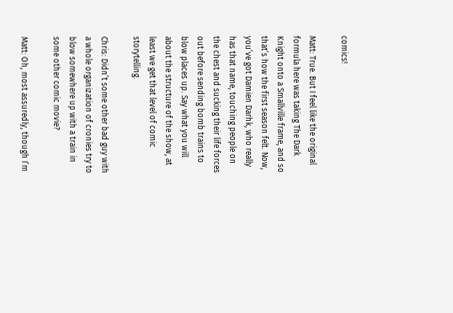comics!

Matt: True. But I feel like the original formula here was taking The Dark Knight onto a Smallville frame, and so that’s how the first season felt. Now, you’ve got Damien Darhk, who really has that name, touching people on the chest and sucking their life forces out before sending bomb trains to blow places up. Say what you will about the structure of the show, at least we get that level of comic storytelling.

Chris: Didn’t some other bad guy with a whole organization of cronies try to blow somewhere up with a train in some other comic movie?

Matt: Oh, most assuredly, though I’m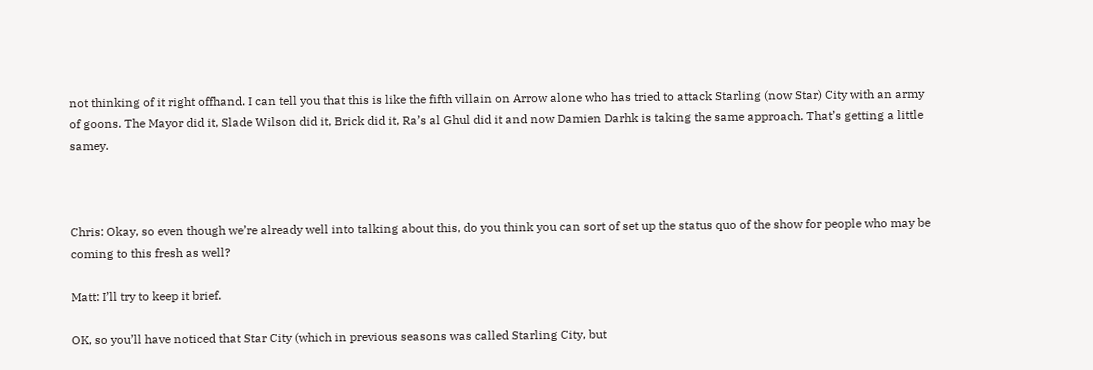not thinking of it right offhand. I can tell you that this is like the fifth villain on Arrow alone who has tried to attack Starling (now Star) City with an army of goons. The Mayor did it, Slade Wilson did it, Brick did it, Ra’s al Ghul did it and now Damien Darhk is taking the same approach. That’s getting a little samey.



Chris: Okay, so even though we’re already well into talking about this, do you think you can sort of set up the status quo of the show for people who may be coming to this fresh as well?

Matt: I’ll try to keep it brief.

OK, so you’ll have noticed that Star City (which in previous seasons was called Starling City, but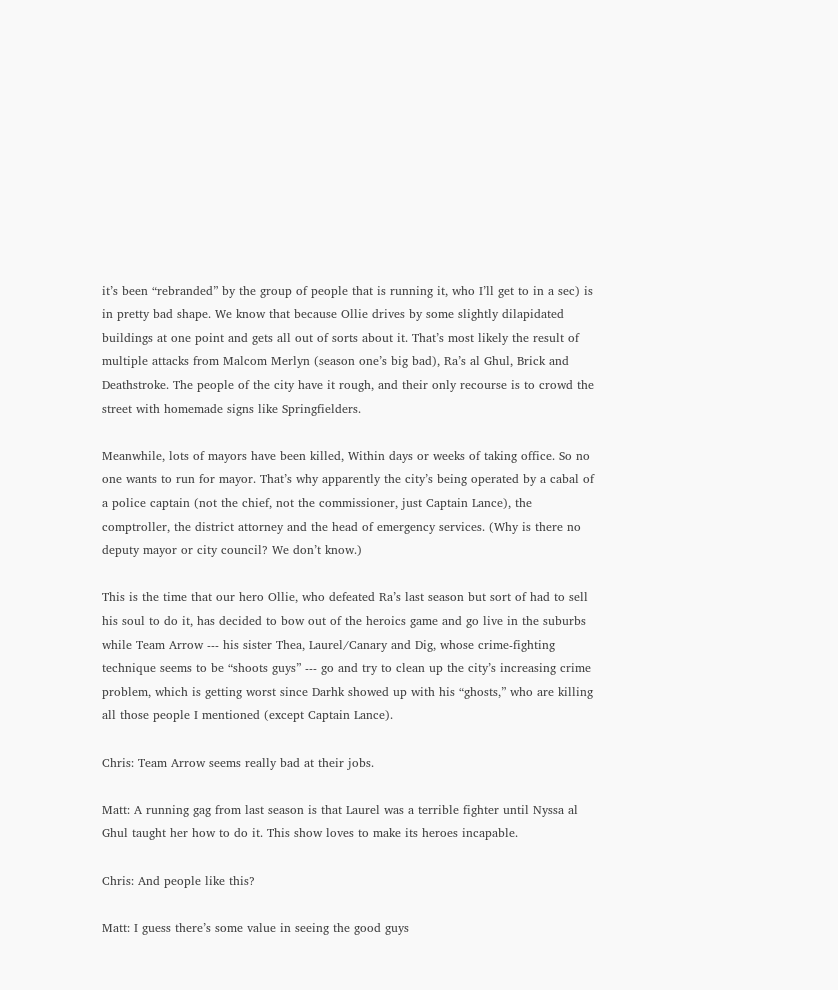it’s been “rebranded” by the group of people that is running it, who I’ll get to in a sec) is in pretty bad shape. We know that because Ollie drives by some slightly dilapidated buildings at one point and gets all out of sorts about it. That’s most likely the result of multiple attacks from Malcom Merlyn (season one’s big bad), Ra’s al Ghul, Brick and Deathstroke. The people of the city have it rough, and their only recourse is to crowd the street with homemade signs like Springfielders.

Meanwhile, lots of mayors have been killed, Within days or weeks of taking office. So no one wants to run for mayor. That’s why apparently the city’s being operated by a cabal of a police captain (not the chief, not the commissioner, just Captain Lance), the comptroller, the district attorney and the head of emergency services. (Why is there no deputy mayor or city council? We don’t know.)

This is the time that our hero Ollie, who defeated Ra’s last season but sort of had to sell his soul to do it, has decided to bow out of the heroics game and go live in the suburbs while Team Arrow --- his sister Thea, Laurel/Canary and Dig, whose crime-fighting technique seems to be “shoots guys” --- go and try to clean up the city’s increasing crime problem, which is getting worst since Darhk showed up with his “ghosts,” who are killing all those people I mentioned (except Captain Lance).

Chris: Team Arrow seems really bad at their jobs.

Matt: A running gag from last season is that Laurel was a terrible fighter until Nyssa al Ghul taught her how to do it. This show loves to make its heroes incapable.

Chris: And people like this?

Matt: I guess there’s some value in seeing the good guys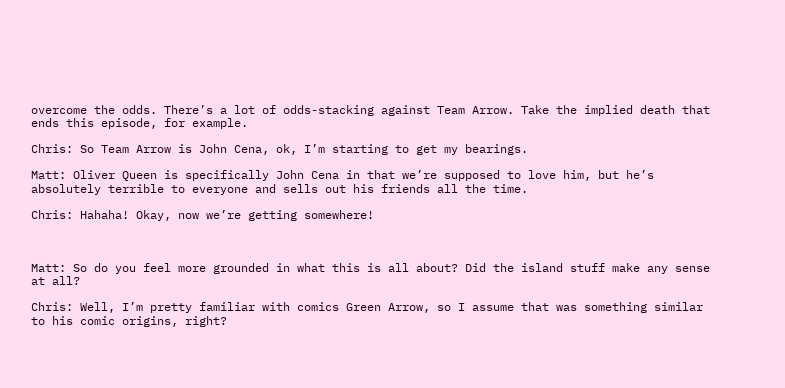overcome the odds. There’s a lot of odds-stacking against Team Arrow. Take the implied death that ends this episode, for example.

Chris: So Team Arrow is John Cena, ok, I’m starting to get my bearings.

Matt: Oliver Queen is specifically John Cena in that we’re supposed to love him, but he’s absolutely terrible to everyone and sells out his friends all the time.

Chris: Hahaha! Okay, now we’re getting somewhere!



Matt: So do you feel more grounded in what this is all about? Did the island stuff make any sense at all?

Chris: Well, I’m pretty familiar with comics Green Arrow, so I assume that was something similar to his comic origins, right?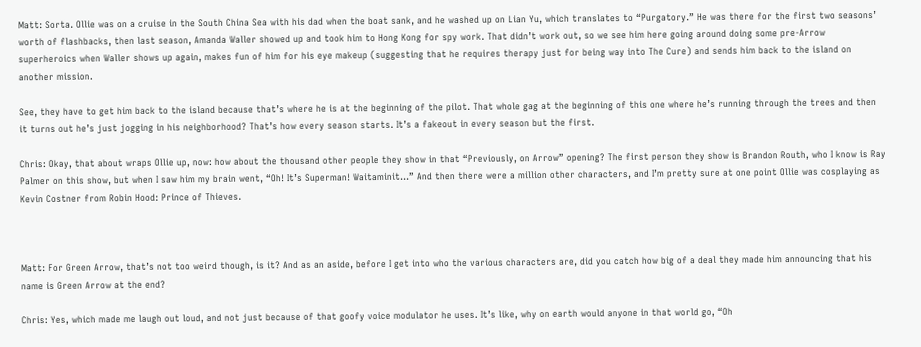Matt: Sorta. Ollie was on a cruise in the South China Sea with his dad when the boat sank, and he washed up on Lian Yu, which translates to “Purgatory.” He was there for the first two seasons’ worth of flashbacks, then last season, Amanda Waller showed up and took him to Hong Kong for spy work. That didn’t work out, so we see him here going around doing some pre-Arrow superheroics when Waller shows up again, makes fun of him for his eye makeup (suggesting that he requires therapy just for being way into The Cure) and sends him back to the island on another mission.

See, they have to get him back to the island because that’s where he is at the beginning of the pilot. That whole gag at the beginning of this one where he’s running through the trees and then it turns out he’s just jogging in his neighborhood? That’s how every season starts. It’s a fakeout in every season but the first.

Chris: Okay, that about wraps Ollie up, now: how about the thousand other people they show in that “Previously, on Arrow” opening? The first person they show is Brandon Routh, who I know is Ray Palmer on this show, but when I saw him my brain went, “Oh! It’s Superman! Waitaminit...” And then there were a million other characters, and I’m pretty sure at one point Ollie was cosplaying as Kevin Costner from Robin Hood: Prince of Thieves.



Matt: For Green Arrow, that’s not too weird though, is it? And as an aside, before I get into who the various characters are, did you catch how big of a deal they made him announcing that his name is Green Arrow at the end?

Chris: Yes, which made me laugh out loud, and not just because of that goofy voice modulator he uses. It’s like, why on earth would anyone in that world go, “Oh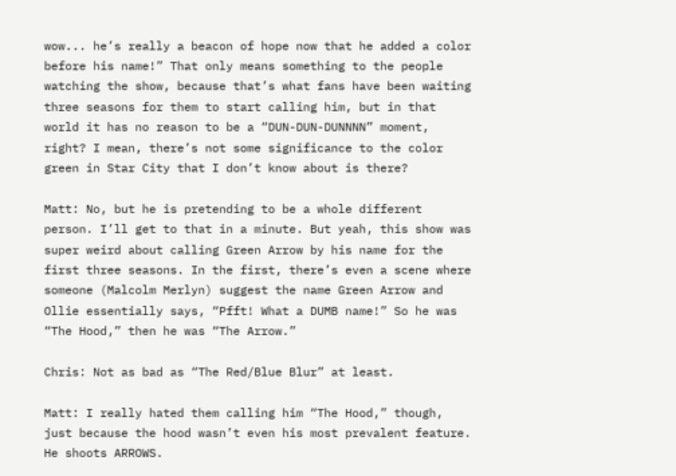wow... he’s really a beacon of hope now that he added a color before his name!” That only means something to the people watching the show, because that’s what fans have been waiting three seasons for them to start calling him, but in that world it has no reason to be a “DUN-DUN-DUNNNN” moment, right? I mean, there’s not some significance to the color green in Star City that I don’t know about is there?

Matt: No, but he is pretending to be a whole different person. I’ll get to that in a minute. But yeah, this show was super weird about calling Green Arrow by his name for the first three seasons. In the first, there’s even a scene where someone (Malcolm Merlyn) suggest the name Green Arrow and Ollie essentially says, “Pfft! What a DUMB name!” So he was “The Hood,” then he was “The Arrow.”

Chris: Not as bad as “The Red/Blue Blur” at least.

Matt: I really hated them calling him “The Hood,” though, just because the hood wasn’t even his most prevalent feature. He shoots ARROWS.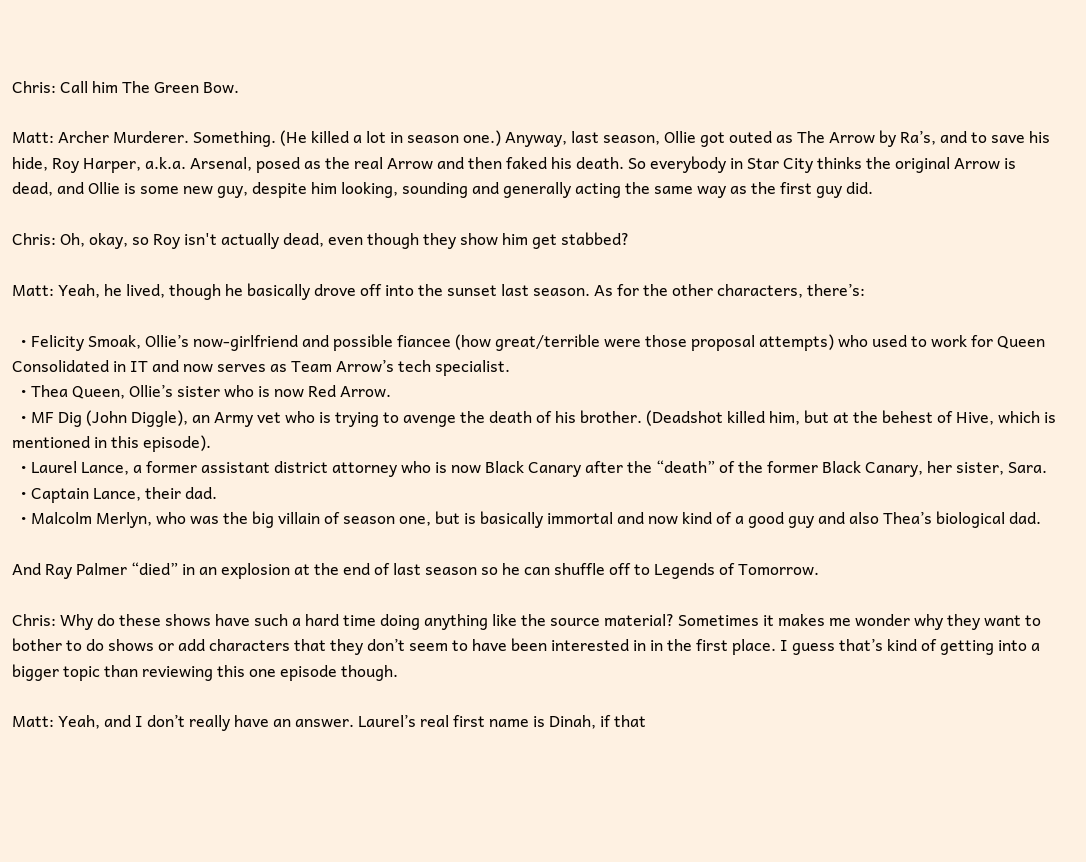Chris: Call him The Green Bow.

Matt: Archer Murderer. Something. (He killed a lot in season one.) Anyway, last season, Ollie got outed as The Arrow by Ra’s, and to save his hide, Roy Harper, a.k.a. Arsenal, posed as the real Arrow and then faked his death. So everybody in Star City thinks the original Arrow is dead, and Ollie is some new guy, despite him looking, sounding and generally acting the same way as the first guy did.

Chris: Oh, okay, so Roy isn't actually dead, even though they show him get stabbed?

Matt: Yeah, he lived, though he basically drove off into the sunset last season. As for the other characters, there’s:

  • Felicity Smoak, Ollie’s now-girlfriend and possible fiancee (how great/terrible were those proposal attempts) who used to work for Queen Consolidated in IT and now serves as Team Arrow’s tech specialist.
  • Thea Queen, Ollie’s sister who is now Red Arrow.
  • MF Dig (John Diggle), an Army vet who is trying to avenge the death of his brother. (Deadshot killed him, but at the behest of Hive, which is mentioned in this episode).
  • Laurel Lance, a former assistant district attorney who is now Black Canary after the “death” of the former Black Canary, her sister, Sara.
  • Captain Lance, their dad.
  • Malcolm Merlyn, who was the big villain of season one, but is basically immortal and now kind of a good guy and also Thea’s biological dad.

And Ray Palmer “died” in an explosion at the end of last season so he can shuffle off to Legends of Tomorrow.

Chris: Why do these shows have such a hard time doing anything like the source material? Sometimes it makes me wonder why they want to bother to do shows or add characters that they don’t seem to have been interested in in the first place. I guess that’s kind of getting into a bigger topic than reviewing this one episode though.

Matt: Yeah, and I don’t really have an answer. Laurel’s real first name is Dinah, if that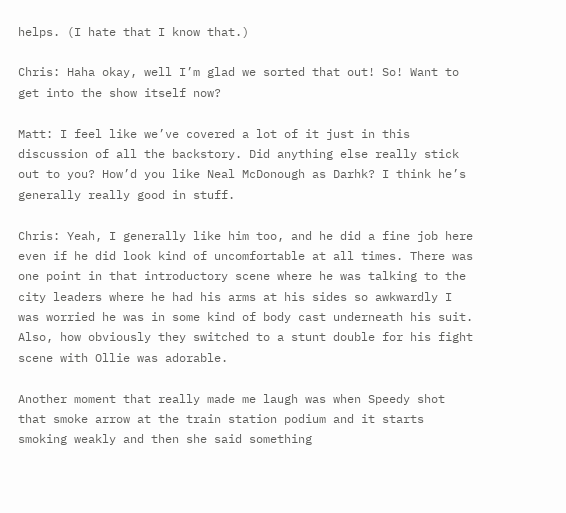helps. (I hate that I know that.)

Chris: Haha okay, well I’m glad we sorted that out! So! Want to get into the show itself now?

Matt: I feel like we’ve covered a lot of it just in this discussion of all the backstory. Did anything else really stick out to you? How’d you like Neal McDonough as Darhk? I think he’s generally really good in stuff.

Chris: Yeah, I generally like him too, and he did a fine job here even if he did look kind of uncomfortable at all times. There was one point in that introductory scene where he was talking to the city leaders where he had his arms at his sides so awkwardly I was worried he was in some kind of body cast underneath his suit. Also, how obviously they switched to a stunt double for his fight scene with Ollie was adorable.

Another moment that really made me laugh was when Speedy shot that smoke arrow at the train station podium and it starts smoking weakly and then she said something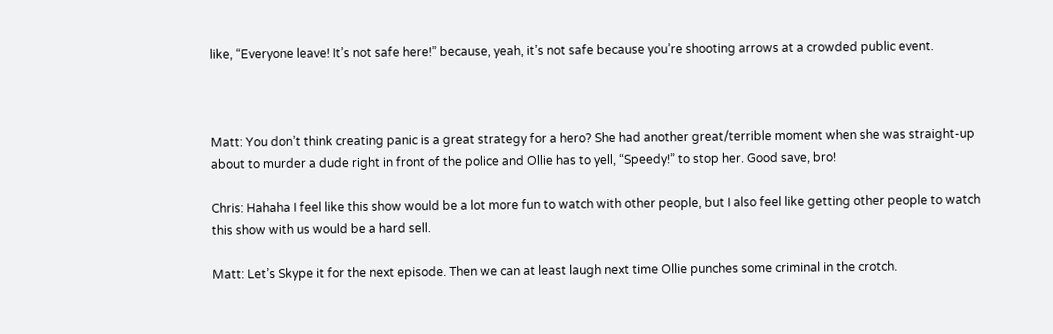like, “Everyone leave! It’s not safe here!” because, yeah, it’s not safe because you’re shooting arrows at a crowded public event.



Matt: You don’t think creating panic is a great strategy for a hero? She had another great/terrible moment when she was straight-up about to murder a dude right in front of the police and Ollie has to yell, “Speedy!” to stop her. Good save, bro!

Chris: Hahaha I feel like this show would be a lot more fun to watch with other people, but I also feel like getting other people to watch this show with us would be a hard sell.

Matt: Let’s Skype it for the next episode. Then we can at least laugh next time Ollie punches some criminal in the crotch.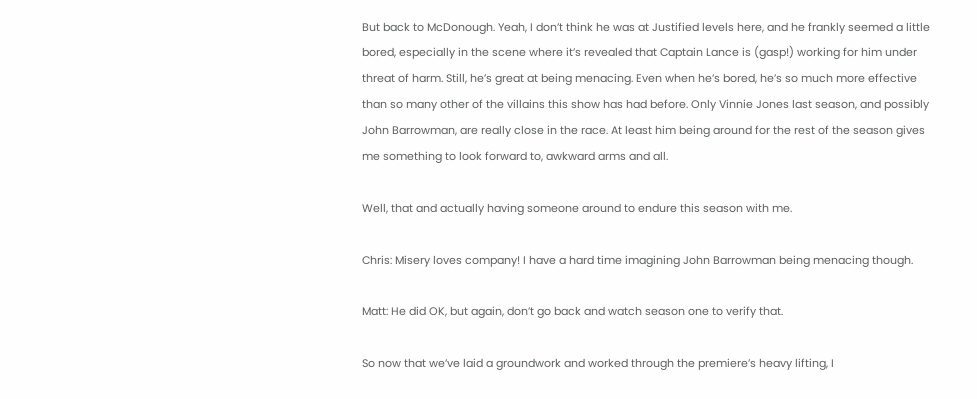But back to McDonough. Yeah, I don’t think he was at Justified levels here, and he frankly seemed a little bored, especially in the scene where it’s revealed that Captain Lance is (gasp!) working for him under threat of harm. Still, he’s great at being menacing. Even when he’s bored, he’s so much more effective than so many other of the villains this show has had before. Only Vinnie Jones last season, and possibly John Barrowman, are really close in the race. At least him being around for the rest of the season gives me something to look forward to, awkward arms and all.

Well, that and actually having someone around to endure this season with me.

Chris: Misery loves company! I have a hard time imagining John Barrowman being menacing though.

Matt: He did OK, but again, don’t go back and watch season one to verify that.

So now that we’ve laid a groundwork and worked through the premiere’s heavy lifting, I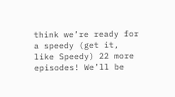think we’re ready for a speedy (get it, like Speedy) 22 more episodes! We’ll be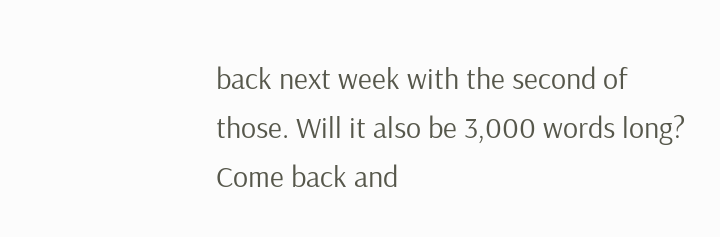back next week with the second of those. Will it also be 3,000 words long? Come back and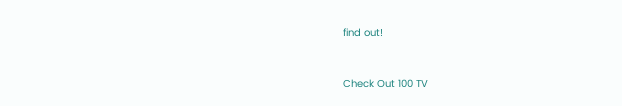find out!


Check Out 100 TV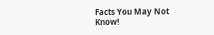Facts You May Not Know!